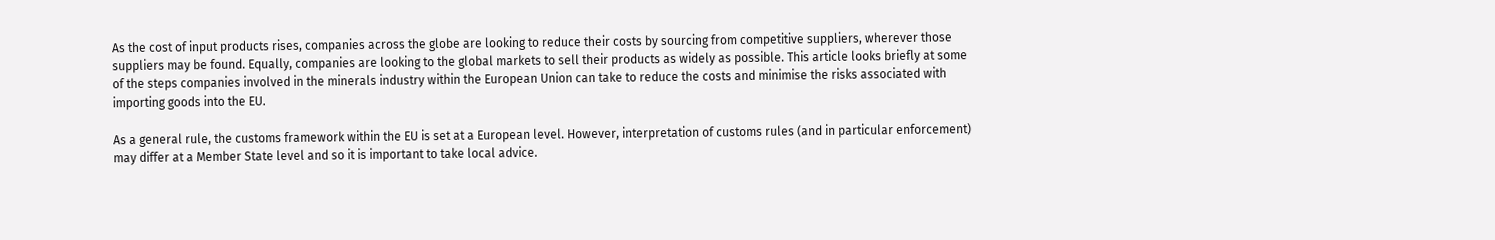As the cost of input products rises, companies across the globe are looking to reduce their costs by sourcing from competitive suppliers, wherever those suppliers may be found. Equally, companies are looking to the global markets to sell their products as widely as possible. This article looks briefly at some of the steps companies involved in the minerals industry within the European Union can take to reduce the costs and minimise the risks associated with importing goods into the EU.

As a general rule, the customs framework within the EU is set at a European level. However, interpretation of customs rules (and in particular enforcement) may differ at a Member State level and so it is important to take local advice.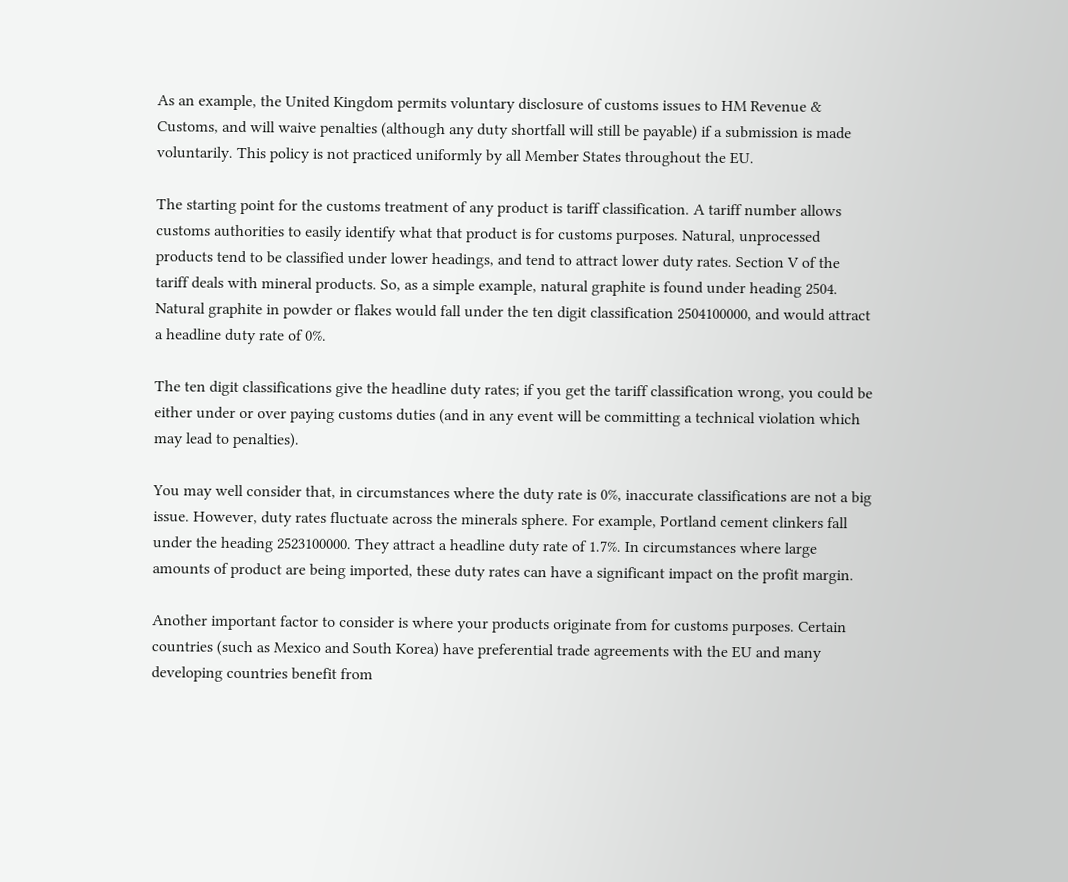As an example, the United Kingdom permits voluntary disclosure of customs issues to HM Revenue & Customs, and will waive penalties (although any duty shortfall will still be payable) if a submission is made voluntarily. This policy is not practiced uniformly by all Member States throughout the EU.

The starting point for the customs treatment of any product is tariff classification. A tariff number allows customs authorities to easily identify what that product is for customs purposes. Natural, unprocessed products tend to be classified under lower headings, and tend to attract lower duty rates. Section V of the tariff deals with mineral products. So, as a simple example, natural graphite is found under heading 2504. Natural graphite in powder or flakes would fall under the ten digit classification 2504100000, and would attract a headline duty rate of 0%.

The ten digit classifications give the headline duty rates; if you get the tariff classification wrong, you could be either under or over paying customs duties (and in any event will be committing a technical violation which may lead to penalties).

You may well consider that, in circumstances where the duty rate is 0%, inaccurate classifications are not a big issue. However, duty rates fluctuate across the minerals sphere. For example, Portland cement clinkers fall under the heading 2523100000. They attract a headline duty rate of 1.7%. In circumstances where large amounts of product are being imported, these duty rates can have a significant impact on the profit margin.

Another important factor to consider is where your products originate from for customs purposes. Certain countries (such as Mexico and South Korea) have preferential trade agreements with the EU and many developing countries benefit from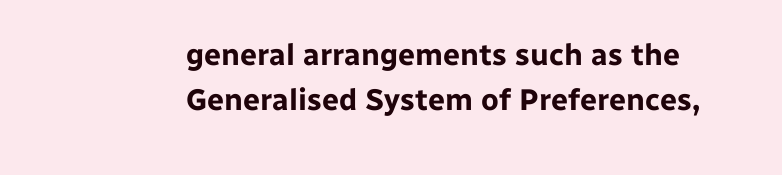general arrangements such as the Generalised System of Preferences,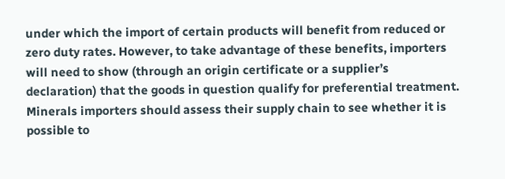under which the import of certain products will benefit from reduced or zero duty rates. However, to take advantage of these benefits, importers will need to show (through an origin certificate or a supplier’s declaration) that the goods in question qualify for preferential treatment. Minerals importers should assess their supply chain to see whether it is possible to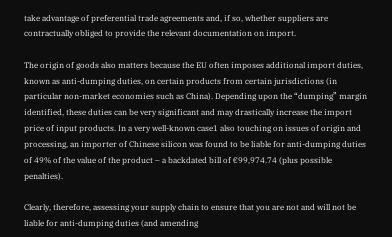take advantage of preferential trade agreements and, if so, whether suppliers are contractually obliged to provide the relevant documentation on import.

The origin of goods also matters because the EU often imposes additional import duties, known as anti-dumping duties, on certain products from certain jurisdictions (in particular non-market economies such as China). Depending upon the “dumping” margin identified, these duties can be very significant and may drastically increase the import price of input products. In a very well-known case1 also touching on issues of origin and processing, an importer of Chinese silicon was found to be liable for anti-dumping duties of 49% of the value of the product – a backdated bill of €99,974.74 (plus possible penalties).

Clearly, therefore, assessing your supply chain to ensure that you are not and will not be liable for anti-dumping duties (and amending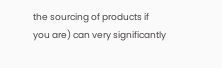the sourcing of products if you are) can very significantly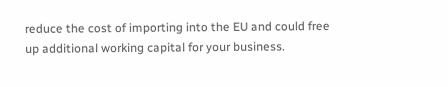reduce the cost of importing into the EU and could free up additional working capital for your business.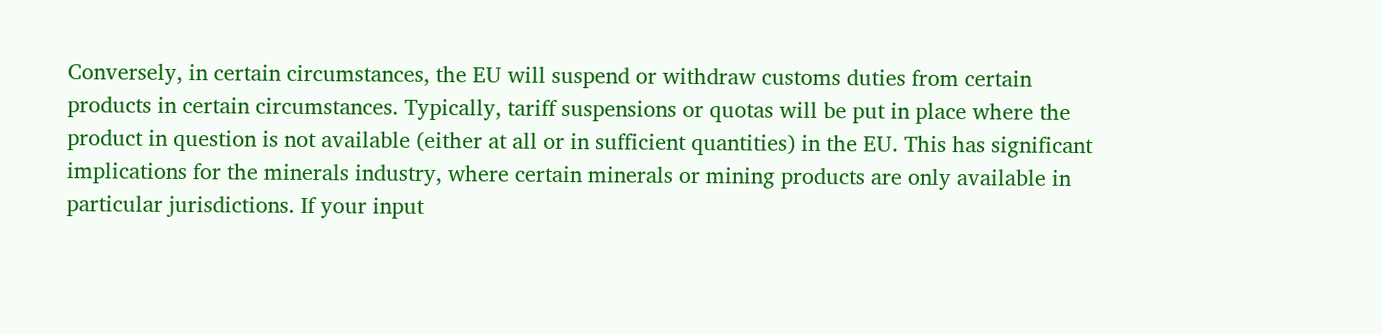Conversely, in certain circumstances, the EU will suspend or withdraw customs duties from certain products in certain circumstances. Typically, tariff suspensions or quotas will be put in place where the product in question is not available (either at all or in sufficient quantities) in the EU. This has significant implications for the minerals industry, where certain minerals or mining products are only available in particular jurisdictions. If your input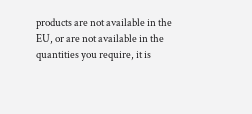products are not available in the EU, or are not available in the quantities you require, it is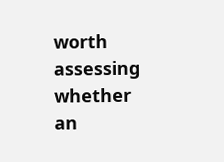worth assessing whether an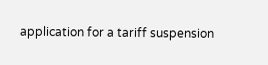application for a tariff suspension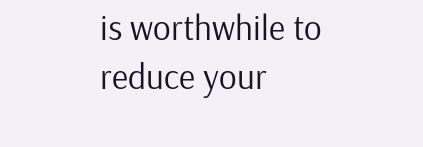is worthwhile to reduce your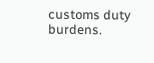customs duty burdens.